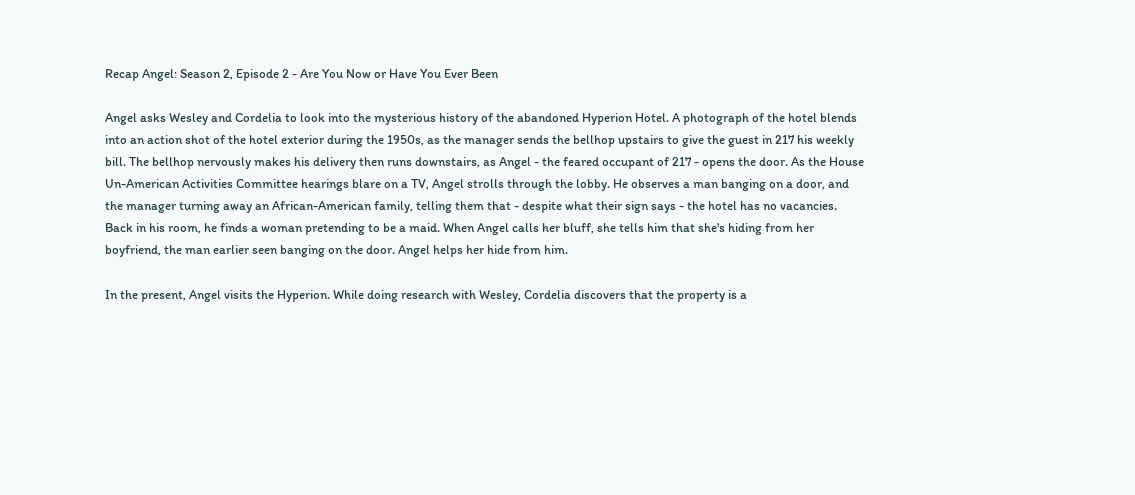Recap Angel: Season 2, Episode 2 - Are You Now or Have You Ever Been

Angel asks Wesley and Cordelia to look into the mysterious history of the abandoned Hyperion Hotel. A photograph of the hotel blends into an action shot of the hotel exterior during the 1950s, as the manager sends the bellhop upstairs to give the guest in 217 his weekly bill. The bellhop nervously makes his delivery then runs downstairs, as Angel - the feared occupant of 217 - opens the door. As the House Un-American Activities Committee hearings blare on a TV, Angel strolls through the lobby. He observes a man banging on a door, and the manager turning away an African-American family, telling them that - despite what their sign says - the hotel has no vacancies. Back in his room, he finds a woman pretending to be a maid. When Angel calls her bluff, she tells him that she's hiding from her boyfriend, the man earlier seen banging on the door. Angel helps her hide from him.

In the present, Angel visits the Hyperion. While doing research with Wesley, Cordelia discovers that the property is a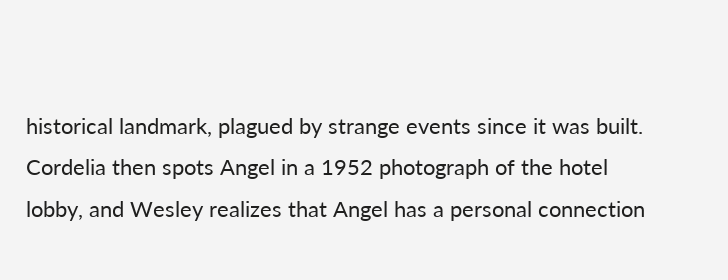historical landmark, plagued by strange events since it was built. Cordelia then spots Angel in a 1952 photograph of the hotel lobby, and Wesley realizes that Angel has a personal connection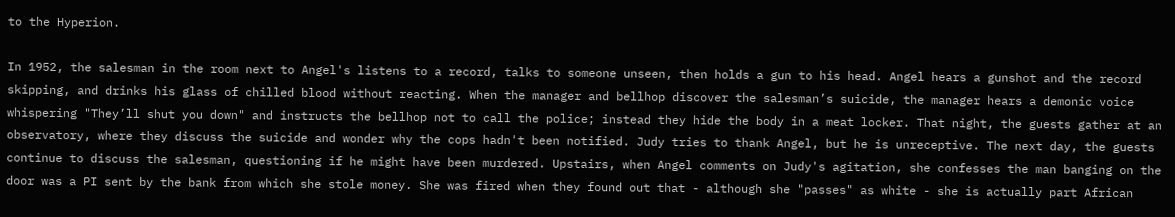to the Hyperion.

In 1952, the salesman in the room next to Angel's listens to a record, talks to someone unseen, then holds a gun to his head. Angel hears a gunshot and the record skipping, and drinks his glass of chilled blood without reacting. When the manager and bellhop discover the salesman’s suicide, the manager hears a demonic voice whispering "They’ll shut you down" and instructs the bellhop not to call the police; instead they hide the body in a meat locker. That night, the guests gather at an observatory, where they discuss the suicide and wonder why the cops hadn't been notified. Judy tries to thank Angel, but he is unreceptive. The next day, the guests continue to discuss the salesman, questioning if he might have been murdered. Upstairs, when Angel comments on Judy's agitation, she confesses the man banging on the door was a PI sent by the bank from which she stole money. She was fired when they found out that - although she "passes" as white - she is actually part African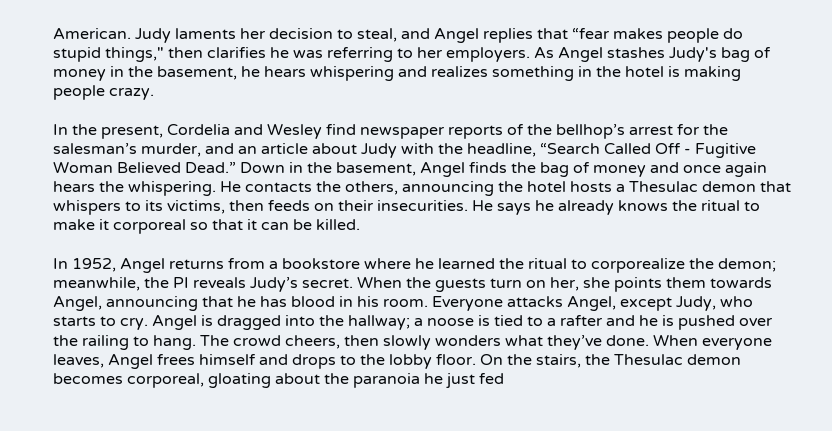American. Judy laments her decision to steal, and Angel replies that “fear makes people do stupid things," then clarifies he was referring to her employers. As Angel stashes Judy's bag of money in the basement, he hears whispering and realizes something in the hotel is making people crazy.

In the present, Cordelia and Wesley find newspaper reports of the bellhop’s arrest for the salesman’s murder, and an article about Judy with the headline, “Search Called Off - Fugitive Woman Believed Dead.” Down in the basement, Angel finds the bag of money and once again hears the whispering. He contacts the others, announcing the hotel hosts a Thesulac demon that whispers to its victims, then feeds on their insecurities. He says he already knows the ritual to make it corporeal so that it can be killed.

In 1952, Angel returns from a bookstore where he learned the ritual to corporealize the demon; meanwhile, the PI reveals Judy’s secret. When the guests turn on her, she points them towards Angel, announcing that he has blood in his room. Everyone attacks Angel, except Judy, who starts to cry. Angel is dragged into the hallway; a noose is tied to a rafter and he is pushed over the railing to hang. The crowd cheers, then slowly wonders what they’ve done. When everyone leaves, Angel frees himself and drops to the lobby floor. On the stairs, the Thesulac demon becomes corporeal, gloating about the paranoia he just fed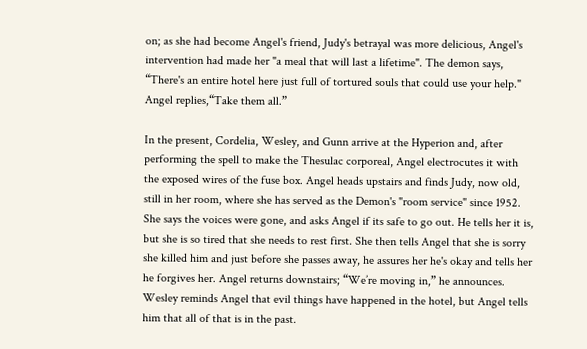on; as she had become Angel's friend, Judy's betrayal was more delicious, Angel's intervention had made her "a meal that will last a lifetime". The demon says, “There's an entire hotel here just full of tortured souls that could use your help." Angel replies,“Take them all.”

In the present, Cordelia, Wesley, and Gunn arrive at the Hyperion and, after performing the spell to make the Thesulac corporeal, Angel electrocutes it with the exposed wires of the fuse box. Angel heads upstairs and finds Judy, now old, still in her room, where she has served as the Demon's "room service" since 1952. She says the voices were gone, and asks Angel if its safe to go out. He tells her it is, but she is so tired that she needs to rest first. She then tells Angel that she is sorry she killed him and just before she passes away, he assures her he's okay and tells her he forgives her. Angel returns downstairs; “We’re moving in,” he announces. Wesley reminds Angel that evil things have happened in the hotel, but Angel tells him that all of that is in the past.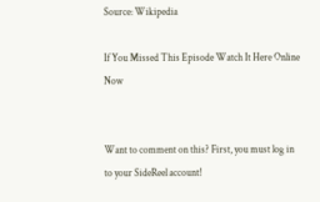Source: Wikipedia

If You Missed This Episode Watch It Here Online Now


Want to comment on this? First, you must log in to your SideReel account!